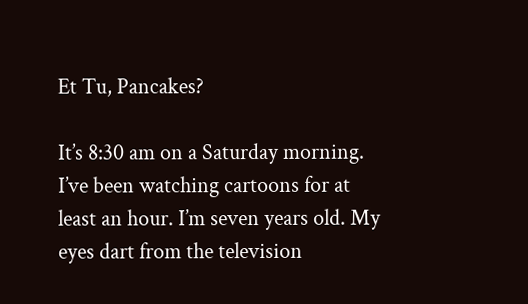Et Tu, Pancakes?

It’s 8:30 am on a Saturday morning. I’ve been watching cartoons for at least an hour. I’m seven years old. My eyes dart from the television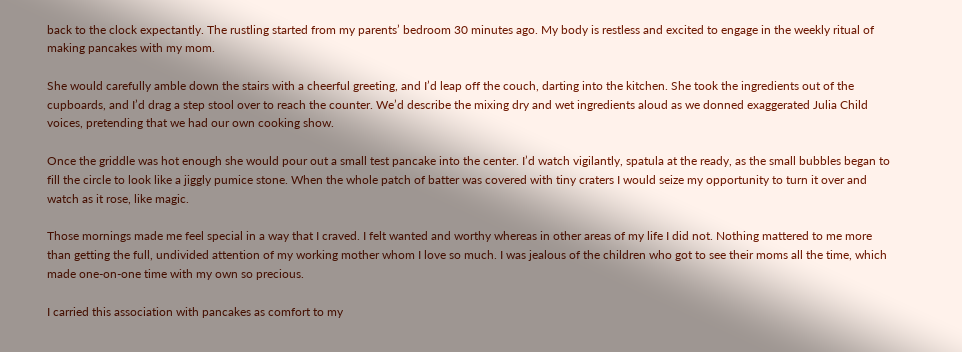back to the clock expectantly. The rustling started from my parents’ bedroom 30 minutes ago. My body is restless and excited to engage in the weekly ritual of making pancakes with my mom.

She would carefully amble down the stairs with a cheerful greeting, and I’d leap off the couch, darting into the kitchen. She took the ingredients out of the cupboards, and I’d drag a step stool over to reach the counter. We’d describe the mixing dry and wet ingredients aloud as we donned exaggerated Julia Child voices, pretending that we had our own cooking show.

Once the griddle was hot enough she would pour out a small test pancake into the center. I’d watch vigilantly, spatula at the ready, as the small bubbles began to fill the circle to look like a jiggly pumice stone. When the whole patch of batter was covered with tiny craters I would seize my opportunity to turn it over and watch as it rose, like magic.

Those mornings made me feel special in a way that I craved. I felt wanted and worthy whereas in other areas of my life I did not. Nothing mattered to me more than getting the full, undivided attention of my working mother whom I love so much. I was jealous of the children who got to see their moms all the time, which made one-on-one time with my own so precious.

I carried this association with pancakes as comfort to my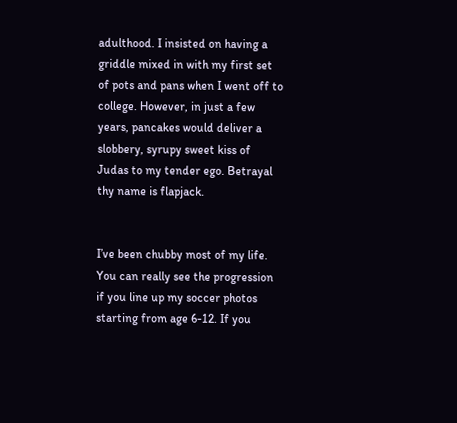adulthood. I insisted on having a griddle mixed in with my first set of pots and pans when I went off to college. However, in just a few years, pancakes would deliver a slobbery, syrupy sweet kiss of Judas to my tender ego. Betrayal thy name is flapjack.


I’ve been chubby most of my life. You can really see the progression if you line up my soccer photos starting from age 6-12. If you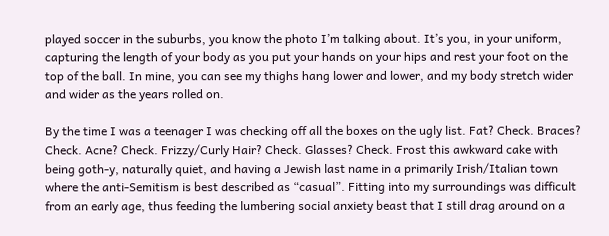played soccer in the suburbs, you know the photo I’m talking about. It’s you, in your uniform, capturing the length of your body as you put your hands on your hips and rest your foot on the top of the ball. In mine, you can see my thighs hang lower and lower, and my body stretch wider and wider as the years rolled on.

By the time I was a teenager I was checking off all the boxes on the ugly list. Fat? Check. Braces? Check. Acne? Check. Frizzy/Curly Hair? Check. Glasses? Check. Frost this awkward cake with being goth-y, naturally quiet, and having a Jewish last name in a primarily Irish/Italian town where the anti-Semitism is best described as “casual”. Fitting into my surroundings was difficult from an early age, thus feeding the lumbering social anxiety beast that I still drag around on a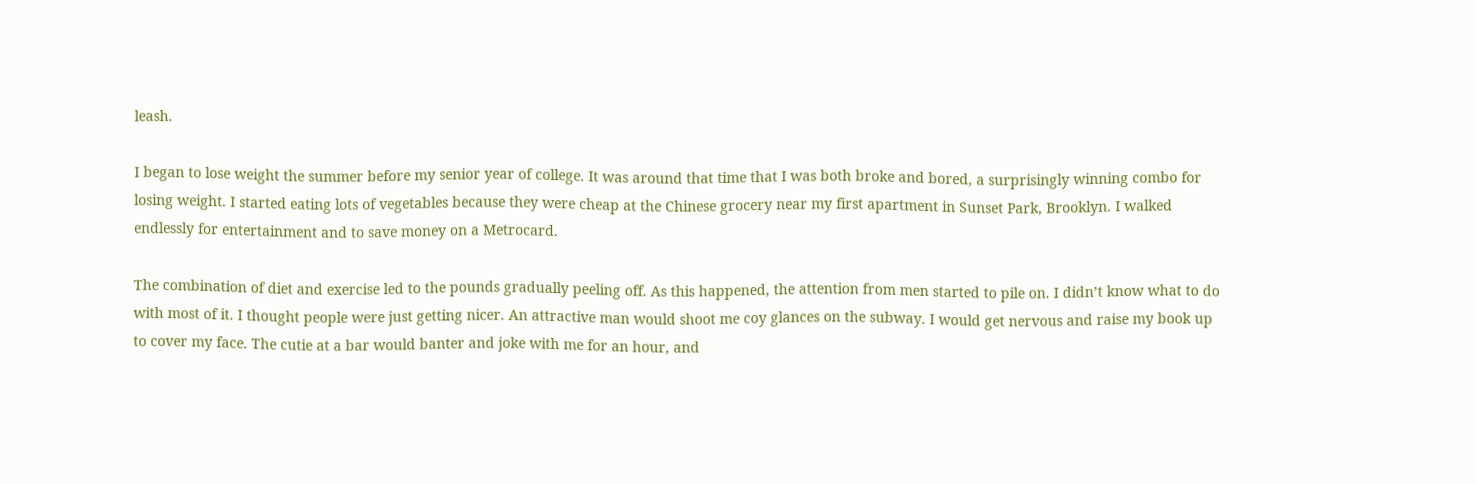leash.

I began to lose weight the summer before my senior year of college. It was around that time that I was both broke and bored, a surprisingly winning combo for losing weight. I started eating lots of vegetables because they were cheap at the Chinese grocery near my first apartment in Sunset Park, Brooklyn. I walked endlessly for entertainment and to save money on a Metrocard.

The combination of diet and exercise led to the pounds gradually peeling off. As this happened, the attention from men started to pile on. I didn’t know what to do with most of it. I thought people were just getting nicer. An attractive man would shoot me coy glances on the subway. I would get nervous and raise my book up to cover my face. The cutie at a bar would banter and joke with me for an hour, and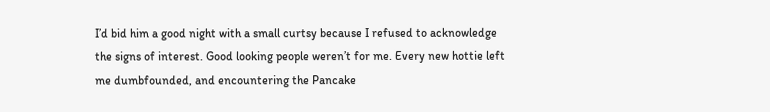I’d bid him a good night with a small curtsy because I refused to acknowledge the signs of interest. Good looking people weren’t for me. Every new hottie left me dumbfounded, and encountering the Pancake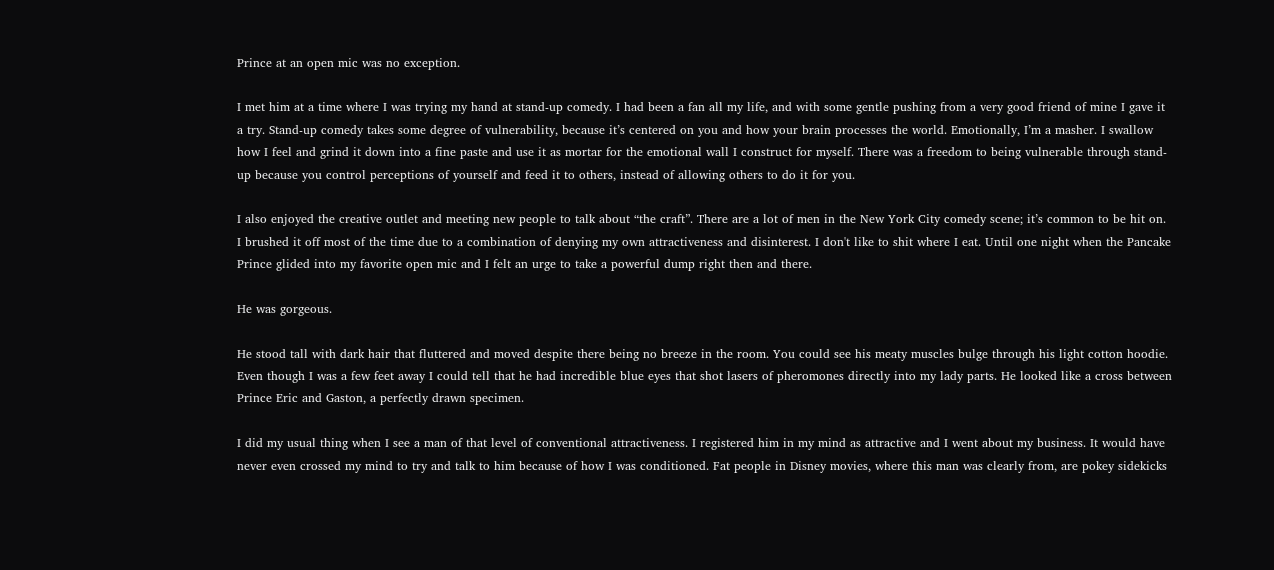Prince at an open mic was no exception.

I met him at a time where I was trying my hand at stand-up comedy. I had been a fan all my life, and with some gentle pushing from a very good friend of mine I gave it a try. Stand-up comedy takes some degree of vulnerability, because it’s centered on you and how your brain processes the world. Emotionally, I’m a masher. I swallow how I feel and grind it down into a fine paste and use it as mortar for the emotional wall I construct for myself. There was a freedom to being vulnerable through stand-up because you control perceptions of yourself and feed it to others, instead of allowing others to do it for you.

I also enjoyed the creative outlet and meeting new people to talk about “the craft”. There are a lot of men in the New York City comedy scene; it’s common to be hit on. I brushed it off most of the time due to a combination of denying my own attractiveness and disinterest. I don't like to shit where I eat. Until one night when the Pancake Prince glided into my favorite open mic and I felt an urge to take a powerful dump right then and there.

He was gorgeous.

He stood tall with dark hair that fluttered and moved despite there being no breeze in the room. You could see his meaty muscles bulge through his light cotton hoodie. Even though I was a few feet away I could tell that he had incredible blue eyes that shot lasers of pheromones directly into my lady parts. He looked like a cross between Prince Eric and Gaston, a perfectly drawn specimen.

I did my usual thing when I see a man of that level of conventional attractiveness. I registered him in my mind as attractive and I went about my business. It would have never even crossed my mind to try and talk to him because of how I was conditioned. Fat people in Disney movies, where this man was clearly from, are pokey sidekicks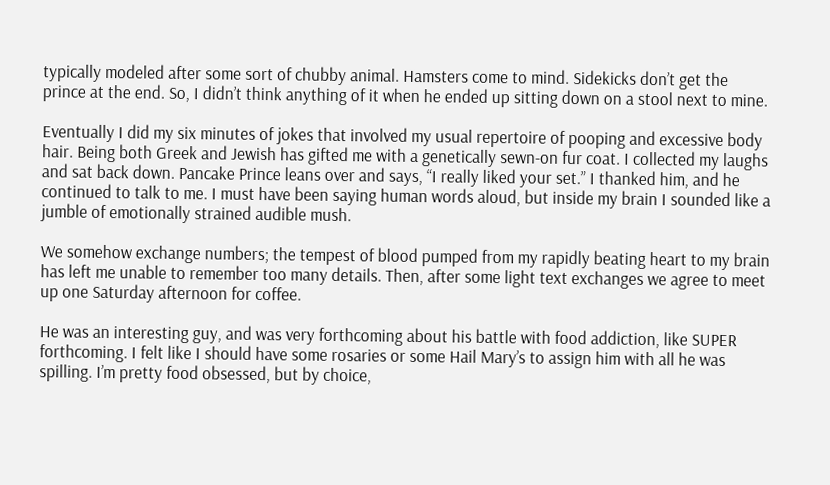typically modeled after some sort of chubby animal. Hamsters come to mind. Sidekicks don’t get the prince at the end. So, I didn’t think anything of it when he ended up sitting down on a stool next to mine.

Eventually I did my six minutes of jokes that involved my usual repertoire of pooping and excessive body hair. Being both Greek and Jewish has gifted me with a genetically sewn-on fur coat. I collected my laughs and sat back down. Pancake Prince leans over and says, “I really liked your set.” I thanked him, and he continued to talk to me. I must have been saying human words aloud, but inside my brain I sounded like a jumble of emotionally strained audible mush.

We somehow exchange numbers; the tempest of blood pumped from my rapidly beating heart to my brain has left me unable to remember too many details. Then, after some light text exchanges we agree to meet up one Saturday afternoon for coffee.

He was an interesting guy, and was very forthcoming about his battle with food addiction, like SUPER forthcoming. I felt like I should have some rosaries or some Hail Mary’s to assign him with all he was spilling. I’m pretty food obsessed, but by choice,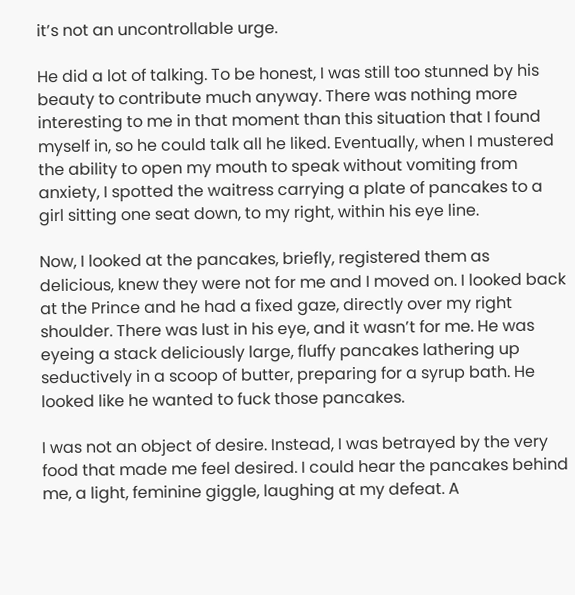it’s not an uncontrollable urge.

He did a lot of talking. To be honest, I was still too stunned by his beauty to contribute much anyway. There was nothing more interesting to me in that moment than this situation that I found myself in, so he could talk all he liked. Eventually, when I mustered the ability to open my mouth to speak without vomiting from anxiety, I spotted the waitress carrying a plate of pancakes to a girl sitting one seat down, to my right, within his eye line.

Now, I looked at the pancakes, briefly, registered them as delicious, knew they were not for me and I moved on. I looked back at the Prince and he had a fixed gaze, directly over my right shoulder. There was lust in his eye, and it wasn’t for me. He was eyeing a stack deliciously large, fluffy pancakes lathering up seductively in a scoop of butter, preparing for a syrup bath. He looked like he wanted to fuck those pancakes.

I was not an object of desire. Instead, I was betrayed by the very food that made me feel desired. I could hear the pancakes behind me, a light, feminine giggle, laughing at my defeat. A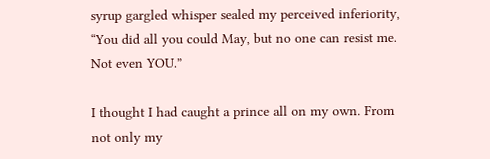syrup gargled whisper sealed my perceived inferiority, “You did all you could May, but no one can resist me. Not even YOU.”

I thought I had caught a prince all on my own. From not only my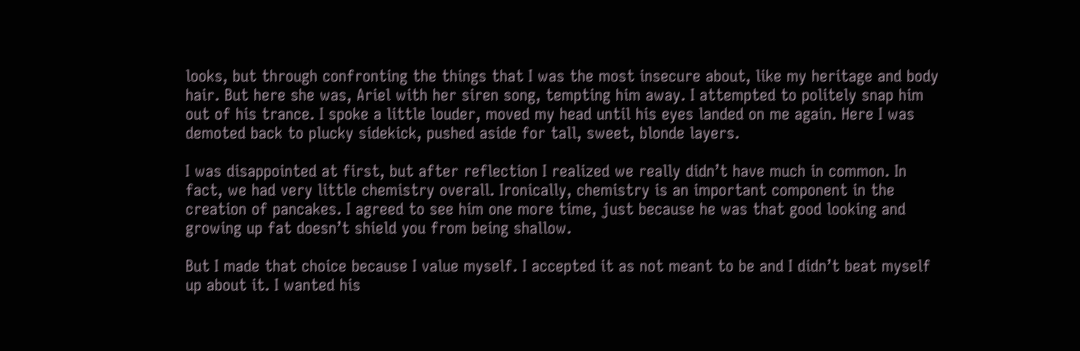looks, but through confronting the things that I was the most insecure about, like my heritage and body hair. But here she was, Ariel with her siren song, tempting him away. I attempted to politely snap him out of his trance. I spoke a little louder, moved my head until his eyes landed on me again. Here I was demoted back to plucky sidekick, pushed aside for tall, sweet, blonde layers.

I was disappointed at first, but after reflection I realized we really didn’t have much in common. In fact, we had very little chemistry overall. Ironically, chemistry is an important component in the creation of pancakes. I agreed to see him one more time, just because he was that good looking and growing up fat doesn’t shield you from being shallow.

But I made that choice because I value myself. I accepted it as not meant to be and I didn’t beat myself up about it. I wanted his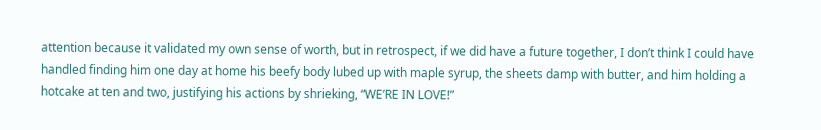attention because it validated my own sense of worth, but in retrospect, if we did have a future together, I don’t think I could have handled finding him one day at home his beefy body lubed up with maple syrup, the sheets damp with butter, and him holding a hotcake at ten and two, justifying his actions by shrieking, “WE’RE IN LOVE!”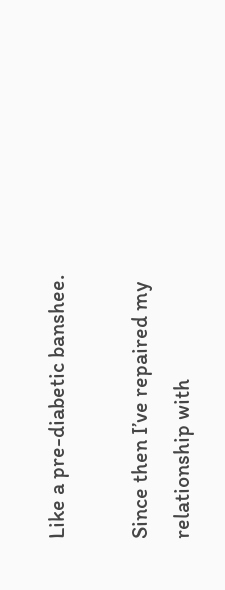Like a pre-diabetic banshee.

Since then I’ve repaired my relationship with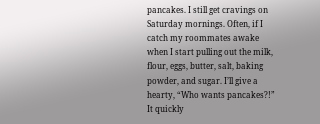pancakes. I still get cravings on Saturday mornings. Often, if I catch my roommates awake when I start pulling out the milk, flour, eggs, butter, salt, baking powder, and sugar. I’ll give a hearty, “Who wants pancakes?!” It quickly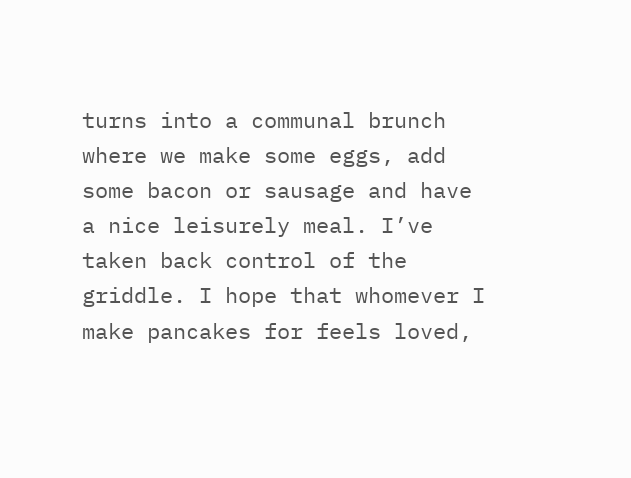turns into a communal brunch where we make some eggs, add some bacon or sausage and have a nice leisurely meal. I’ve taken back control of the griddle. I hope that whomever I make pancakes for feels loved,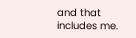and that includes me.